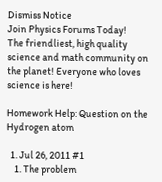Dismiss Notice
Join Physics Forums Today!
The friendliest, high quality science and math community on the planet! Everyone who loves science is here!

Homework Help: Question on the Hydrogen atom

  1. Jul 26, 2011 #1
    1. The problem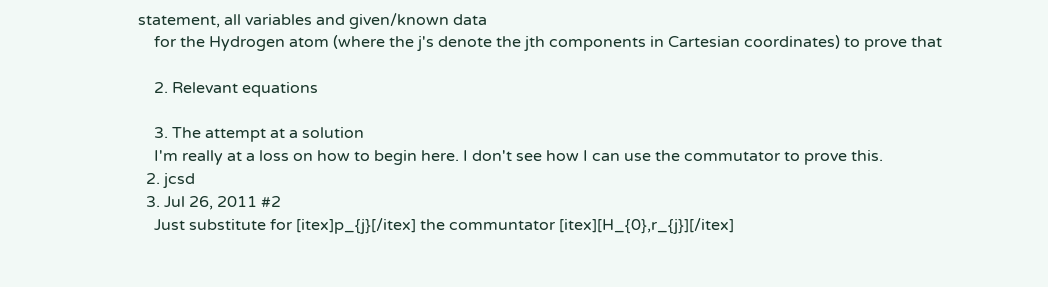statement, all variables and given/known data
    for the Hydrogen atom (where the j's denote the jth components in Cartesian coordinates) to prove that

    2. Relevant equations

    3. The attempt at a solution
    I'm really at a loss on how to begin here. I don't see how I can use the commutator to prove this.
  2. jcsd
  3. Jul 26, 2011 #2
    Just substitute for [itex]p_{j}[/itex] the communtator [itex][H_{0},r_{j}][/itex]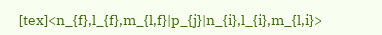[tex]<n_{f},l_{f},m_{l,f}|p_{j}|n_{i},l_{i},m_{l,i}>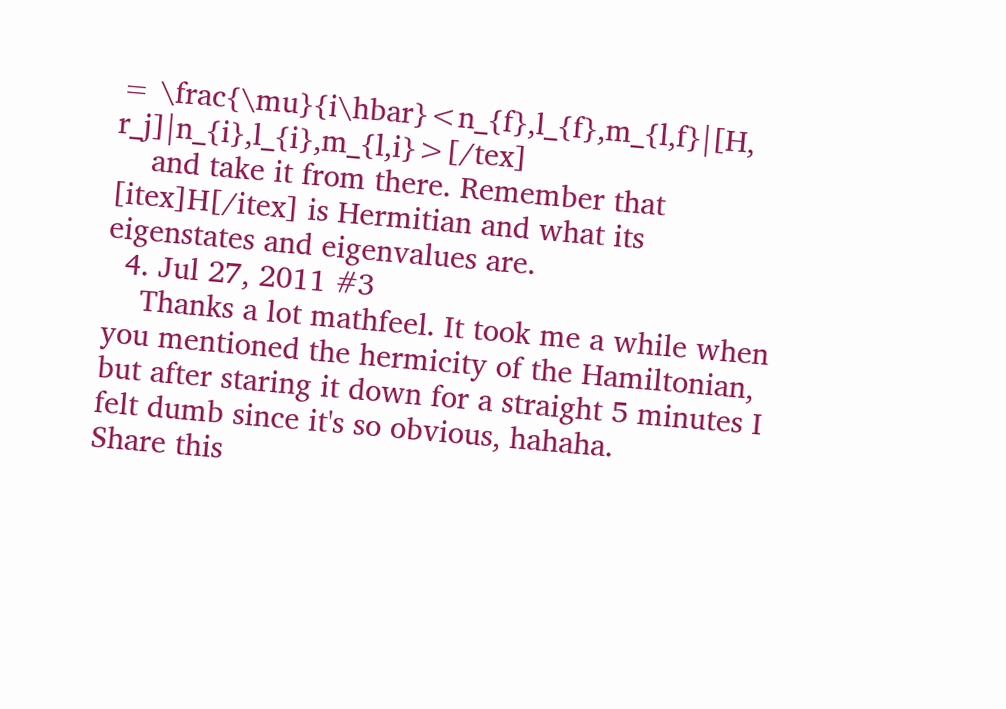= \frac{\mu}{i\hbar}<n_{f},l_{f},m_{l,f}|[H, r_j]|n_{i},l_{i},m_{l,i}>[/tex]
    and take it from there. Remember that [itex]H[/itex] is Hermitian and what its eigenstates and eigenvalues are.
  4. Jul 27, 2011 #3
    Thanks a lot mathfeel. It took me a while when you mentioned the hermicity of the Hamiltonian, but after staring it down for a straight 5 minutes I felt dumb since it's so obvious, hahaha.
Share this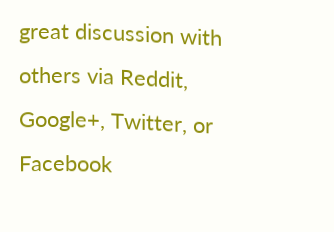great discussion with others via Reddit, Google+, Twitter, or Facebook